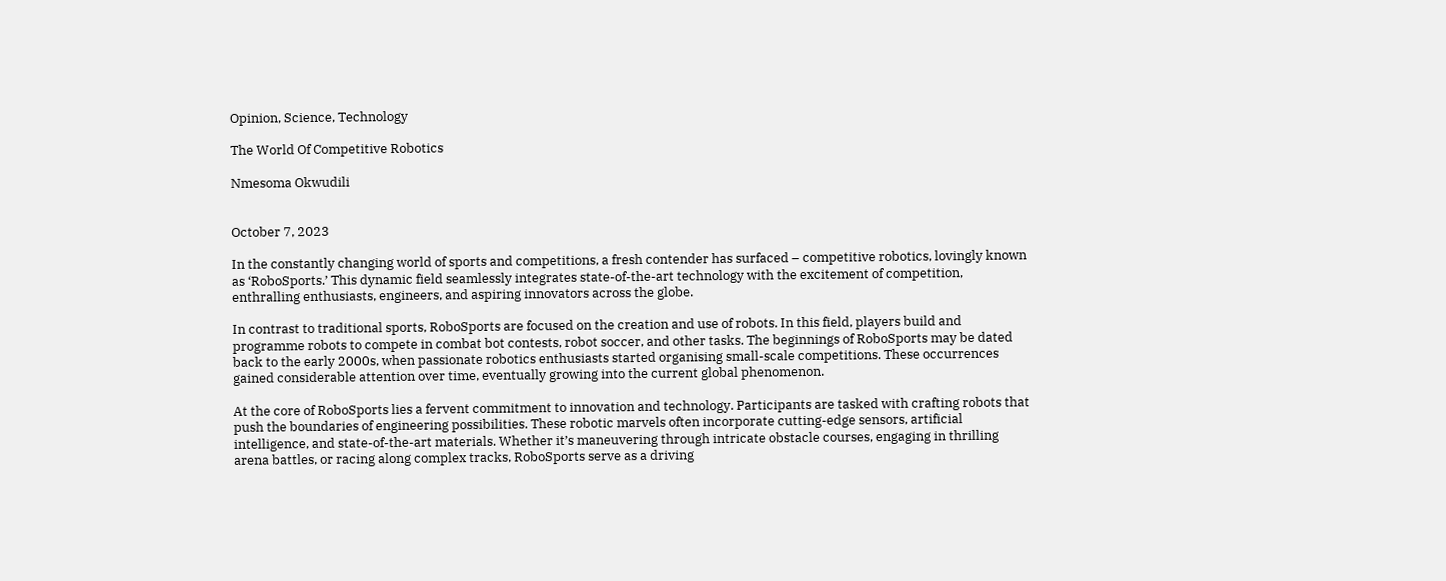Opinion, Science, Technology

The World Of Competitive Robotics

Nmesoma Okwudili


October 7, 2023

In the constantly changing world of sports and competitions, a fresh contender has surfaced – competitive robotics, lovingly known as ‘RoboSports.’ This dynamic field seamlessly integrates state-of-the-art technology with the excitement of competition, enthralling enthusiasts, engineers, and aspiring innovators across the globe.

In contrast to traditional sports, RoboSports are focused on the creation and use of robots. In this field, players build and programme robots to compete in combat bot contests, robot soccer, and other tasks. The beginnings of RoboSports may be dated back to the early 2000s, when passionate robotics enthusiasts started organising small-scale competitions. These occurrences gained considerable attention over time, eventually growing into the current global phenomenon.

At the core of RoboSports lies a fervent commitment to innovation and technology. Participants are tasked with crafting robots that push the boundaries of engineering possibilities. These robotic marvels often incorporate cutting-edge sensors, artificial intelligence, and state-of-the-art materials. Whether it’s maneuvering through intricate obstacle courses, engaging in thrilling arena battles, or racing along complex tracks, RoboSports serve as a driving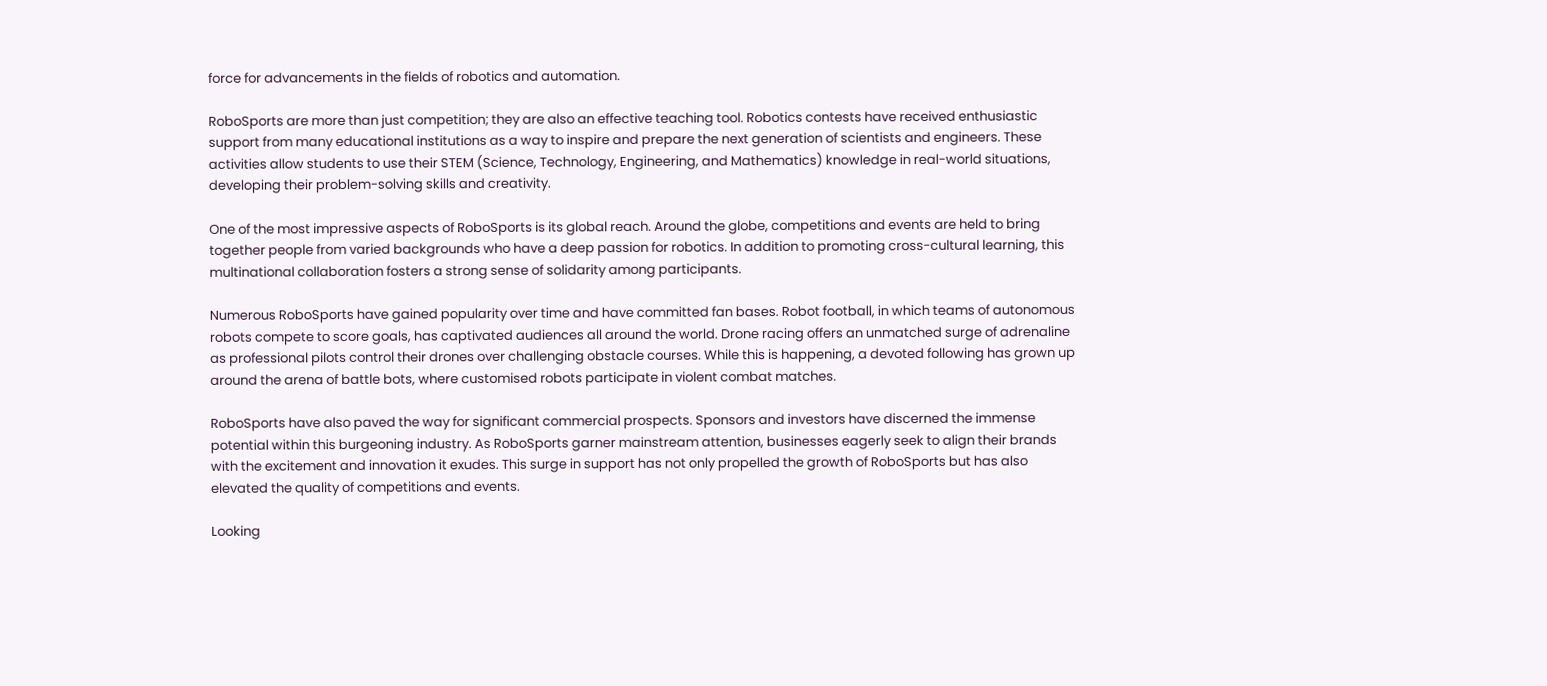force for advancements in the fields of robotics and automation.

RoboSports are more than just competition; they are also an effective teaching tool. Robotics contests have received enthusiastic support from many educational institutions as a way to inspire and prepare the next generation of scientists and engineers. These activities allow students to use their STEM (Science, Technology, Engineering, and Mathematics) knowledge in real-world situations, developing their problem-solving skills and creativity.

One of the most impressive aspects of RoboSports is its global reach. Around the globe, competitions and events are held to bring together people from varied backgrounds who have a deep passion for robotics. In addition to promoting cross-cultural learning, this multinational collaboration fosters a strong sense of solidarity among participants.

Numerous RoboSports have gained popularity over time and have committed fan bases. Robot football, in which teams of autonomous robots compete to score goals, has captivated audiences all around the world. Drone racing offers an unmatched surge of adrenaline as professional pilots control their drones over challenging obstacle courses. While this is happening, a devoted following has grown up around the arena of battle bots, where customised robots participate in violent combat matches.

RoboSports have also paved the way for significant commercial prospects. Sponsors and investors have discerned the immense potential within this burgeoning industry. As RoboSports garner mainstream attention, businesses eagerly seek to align their brands with the excitement and innovation it exudes. This surge in support has not only propelled the growth of RoboSports but has also elevated the quality of competitions and events.

Looking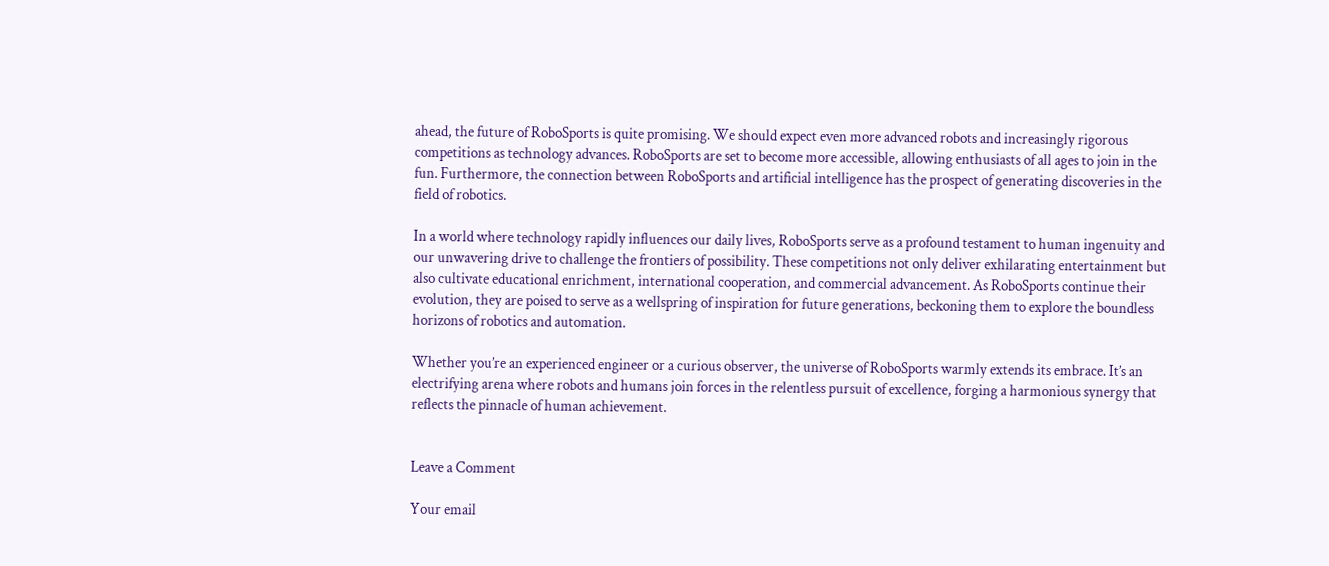ahead, the future of RoboSports is quite promising. We should expect even more advanced robots and increasingly rigorous competitions as technology advances. RoboSports are set to become more accessible, allowing enthusiasts of all ages to join in the fun. Furthermore, the connection between RoboSports and artificial intelligence has the prospect of generating discoveries in the field of robotics.

In a world where technology rapidly influences our daily lives, RoboSports serve as a profound testament to human ingenuity and our unwavering drive to challenge the frontiers of possibility. These competitions not only deliver exhilarating entertainment but also cultivate educational enrichment, international cooperation, and commercial advancement. As RoboSports continue their evolution, they are poised to serve as a wellspring of inspiration for future generations, beckoning them to explore the boundless horizons of robotics and automation.

Whether you’re an experienced engineer or a curious observer, the universe of RoboSports warmly extends its embrace. It’s an electrifying arena where robots and humans join forces in the relentless pursuit of excellence, forging a harmonious synergy that reflects the pinnacle of human achievement.


Leave a Comment

Your email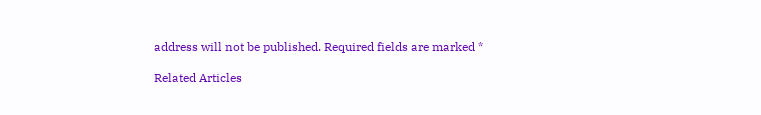address will not be published. Required fields are marked *

Related Articles